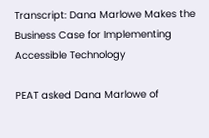Transcript: Dana Marlowe Makes the Business Case for Implementing Accessible Technology

PEAT asked Dana Marlowe of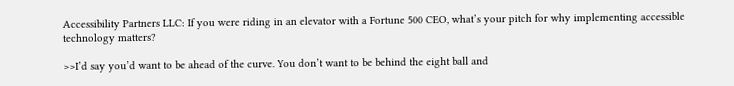Accessibility Partners LLC: If you were riding in an elevator with a Fortune 500 CEO, what’s your pitch for why implementing accessible technology matters?

>>I’d say you’d want to be ahead of the curve. You don’t want to be behind the eight ball and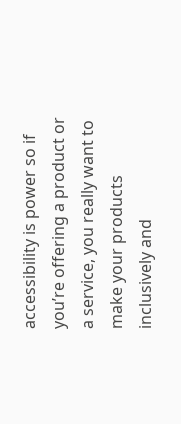accessibility is power so if you’re offering a product or a service, you really want to make your products inclusively and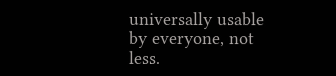universally usable by everyone, not less.